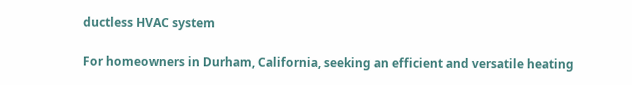ductless HVAC system

For homeowners in Durham, California, seeking an efficient and versatile heating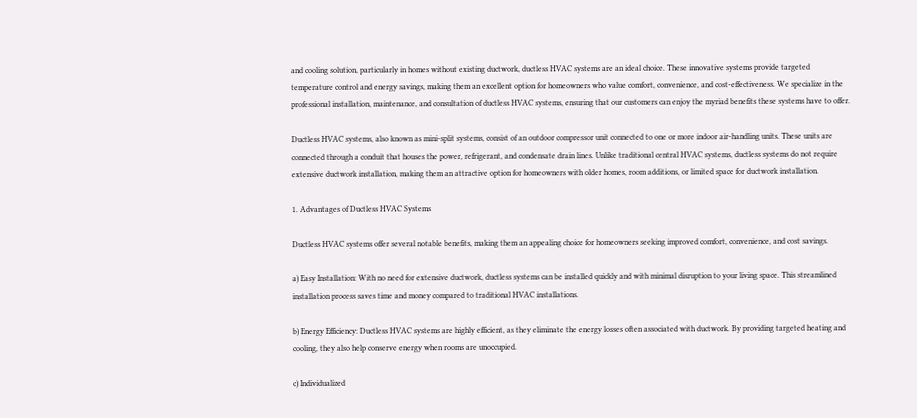and cooling solution, particularly in homes without existing ductwork, ductless HVAC systems are an ideal choice. These innovative systems provide targeted temperature control and energy savings, making them an excellent option for homeowners who value comfort, convenience, and cost-effectiveness. We specialize in the professional installation, maintenance, and consultation of ductless HVAC systems, ensuring that our customers can enjoy the myriad benefits these systems have to offer.

Ductless HVAC systems, also known as mini-split systems, consist of an outdoor compressor unit connected to one or more indoor air-handling units. These units are connected through a conduit that houses the power, refrigerant, and condensate drain lines. Unlike traditional central HVAC systems, ductless systems do not require extensive ductwork installation, making them an attractive option for homeowners with older homes, room additions, or limited space for ductwork installation.

1. Advantages of Ductless HVAC Systems

Ductless HVAC systems offer several notable benefits, making them an appealing choice for homeowners seeking improved comfort, convenience, and cost savings.

a) Easy Installation: With no need for extensive ductwork, ductless systems can be installed quickly and with minimal disruption to your living space. This streamlined installation process saves time and money compared to traditional HVAC installations.

b) Energy Efficiency: Ductless HVAC systems are highly efficient, as they eliminate the energy losses often associated with ductwork. By providing targeted heating and cooling, they also help conserve energy when rooms are unoccupied.

c) Individualized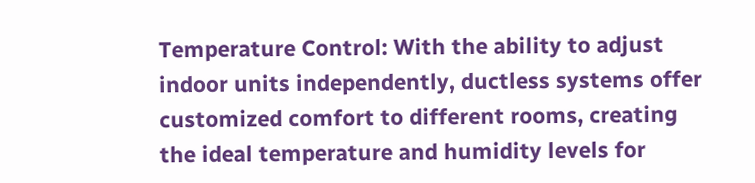Temperature Control: With the ability to adjust indoor units independently, ductless systems offer customized comfort to different rooms, creating the ideal temperature and humidity levels for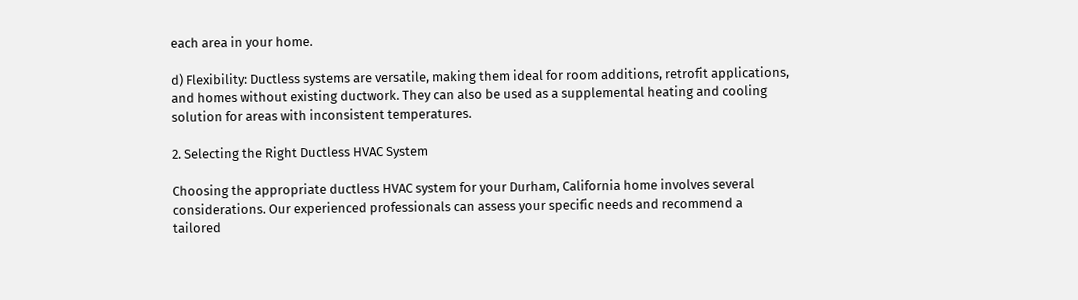each area in your home.

d) Flexibility: Ductless systems are versatile, making them ideal for room additions, retrofit applications, and homes without existing ductwork. They can also be used as a supplemental heating and cooling solution for areas with inconsistent temperatures.

2. Selecting the Right Ductless HVAC System

Choosing the appropriate ductless HVAC system for your Durham, California home involves several considerations. Our experienced professionals can assess your specific needs and recommend a tailored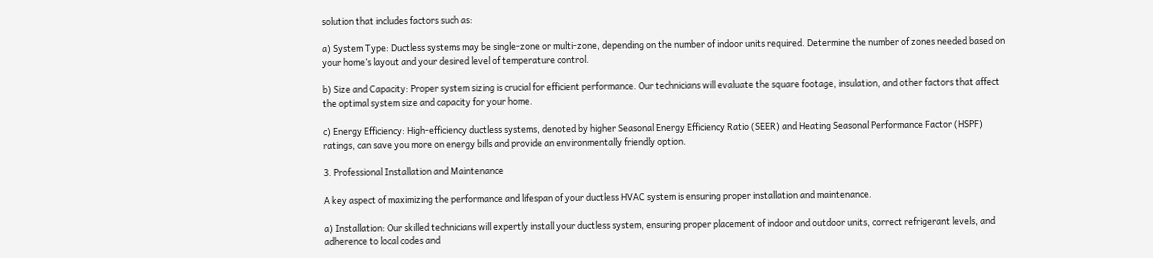solution that includes factors such as:

a) System Type: Ductless systems may be single-zone or multi-zone, depending on the number of indoor units required. Determine the number of zones needed based on your home’s layout and your desired level of temperature control.

b) Size and Capacity: Proper system sizing is crucial for efficient performance. Our technicians will evaluate the square footage, insulation, and other factors that affect the optimal system size and capacity for your home.

c) Energy Efficiency: High-efficiency ductless systems, denoted by higher Seasonal Energy Efficiency Ratio (SEER) and Heating Seasonal Performance Factor (HSPF) ratings, can save you more on energy bills and provide an environmentally friendly option.

3. Professional Installation and Maintenance

A key aspect of maximizing the performance and lifespan of your ductless HVAC system is ensuring proper installation and maintenance.

a) Installation: Our skilled technicians will expertly install your ductless system, ensuring proper placement of indoor and outdoor units, correct refrigerant levels, and adherence to local codes and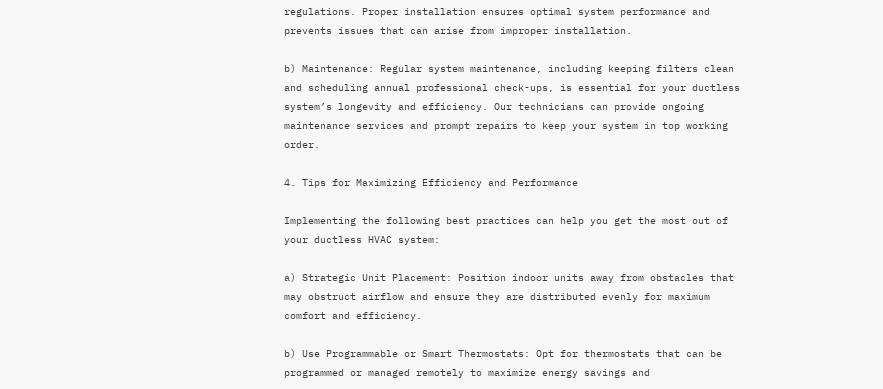regulations. Proper installation ensures optimal system performance and prevents issues that can arise from improper installation.

b) Maintenance: Regular system maintenance, including keeping filters clean and scheduling annual professional check-ups, is essential for your ductless system’s longevity and efficiency. Our technicians can provide ongoing maintenance services and prompt repairs to keep your system in top working order.

4. Tips for Maximizing Efficiency and Performance

Implementing the following best practices can help you get the most out of your ductless HVAC system:

a) Strategic Unit Placement: Position indoor units away from obstacles that may obstruct airflow and ensure they are distributed evenly for maximum comfort and efficiency.

b) Use Programmable or Smart Thermostats: Opt for thermostats that can be programmed or managed remotely to maximize energy savings and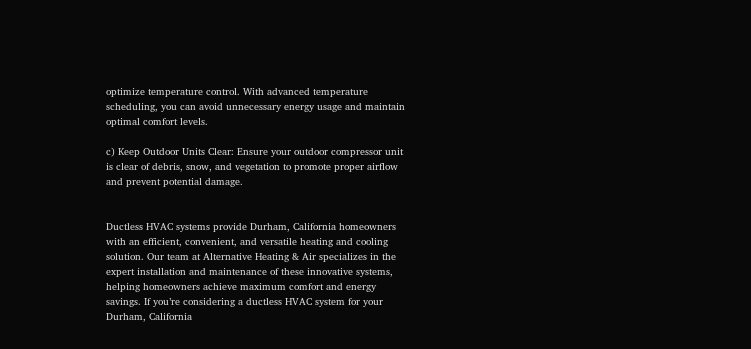optimize temperature control. With advanced temperature scheduling, you can avoid unnecessary energy usage and maintain optimal comfort levels.

c) Keep Outdoor Units Clear: Ensure your outdoor compressor unit is clear of debris, snow, and vegetation to promote proper airflow and prevent potential damage.


Ductless HVAC systems provide Durham, California homeowners with an efficient, convenient, and versatile heating and cooling solution. Our team at Alternative Heating & Air specializes in the expert installation and maintenance of these innovative systems, helping homeowners achieve maximum comfort and energy savings. If you’re considering a ductless HVAC system for your Durham, California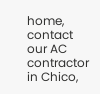home, contact our AC contractor in Chico,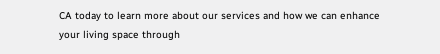CA today to learn more about our services and how we can enhance your living space through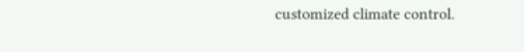customized climate control.